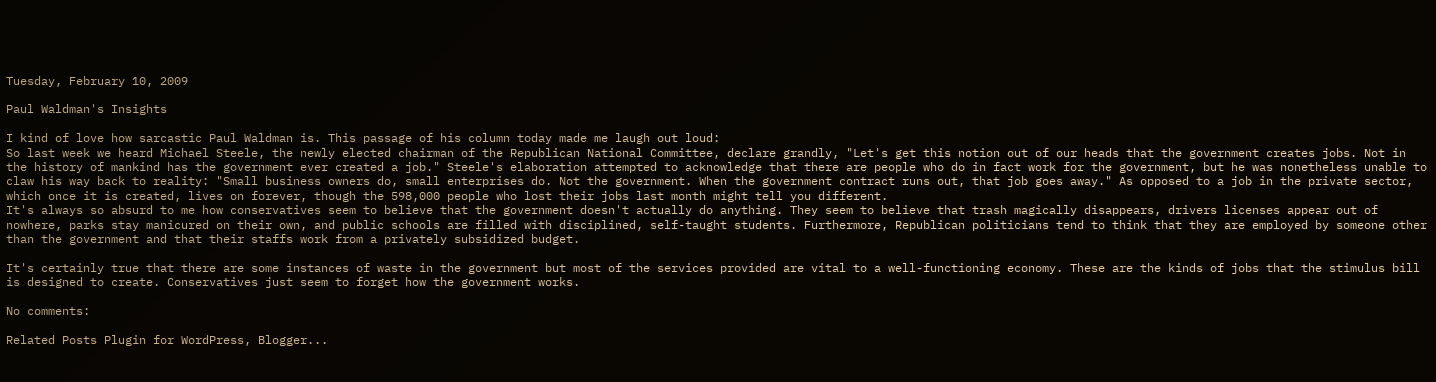Tuesday, February 10, 2009

Paul Waldman's Insights

I kind of love how sarcastic Paul Waldman is. This passage of his column today made me laugh out loud:
So last week we heard Michael Steele, the newly elected chairman of the Republican National Committee, declare grandly, "Let's get this notion out of our heads that the government creates jobs. Not in the history of mankind has the government ever created a job." Steele's elaboration attempted to acknowledge that there are people who do in fact work for the government, but he was nonetheless unable to claw his way back to reality: "Small business owners do, small enterprises do. Not the government. When the government contract runs out, that job goes away." As opposed to a job in the private sector, which once it is created, lives on forever, though the 598,000 people who lost their jobs last month might tell you different.
It's always so absurd to me how conservatives seem to believe that the government doesn't actually do anything. They seem to believe that trash magically disappears, drivers licenses appear out of nowhere, parks stay manicured on their own, and public schools are filled with disciplined, self-taught students. Furthermore, Republican politicians tend to think that they are employed by someone other than the government and that their staffs work from a privately subsidized budget.

It's certainly true that there are some instances of waste in the government but most of the services provided are vital to a well-functioning economy. These are the kinds of jobs that the stimulus bill is designed to create. Conservatives just seem to forget how the government works.

No comments:

Related Posts Plugin for WordPress, Blogger...